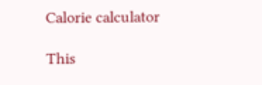Calorie calculator

This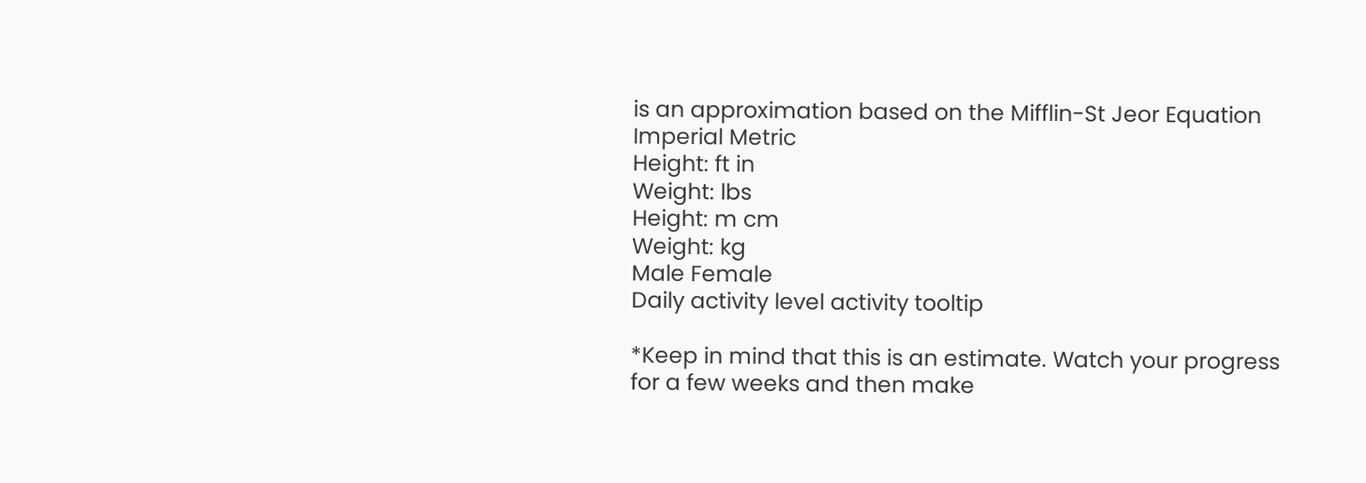is an approximation based on the Mifflin-St Jeor Equation
Imperial Metric
Height: ft in
Weight: lbs
Height: m cm
Weight: kg
Male Female
Daily activity level activity tooltip

*Keep in mind that this is an estimate. Watch your progress for a few weeks and then make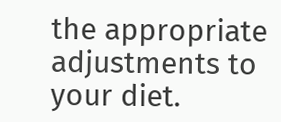the appropriate adjustments to your diet.